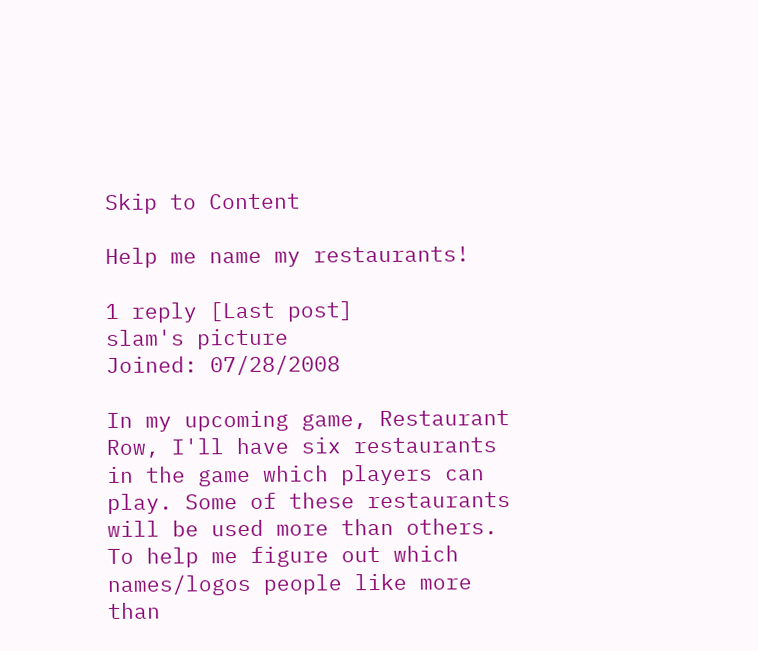Skip to Content

Help me name my restaurants!

1 reply [Last post]
slam's picture
Joined: 07/28/2008

In my upcoming game, Restaurant Row, I'll have six restaurants in the game which players can play. Some of these restaurants will be used more than others. To help me figure out which names/logos people like more than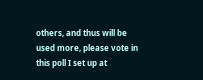others, and thus will be used more, please vote in this poll I set up at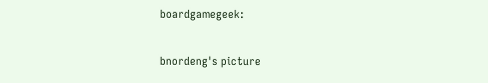boardgamegeek:

bnordeng's picture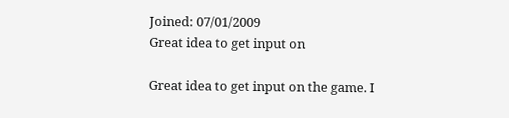Joined: 07/01/2009
Great idea to get input on

Great idea to get input on the game. I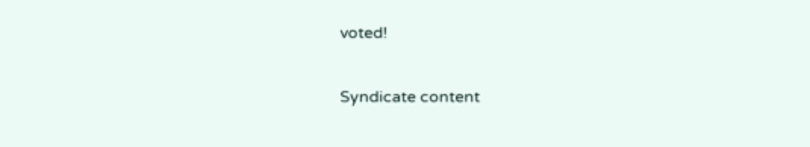voted!

Syndicate content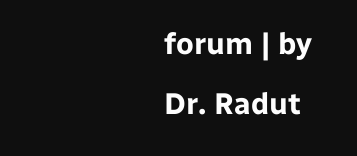forum | by Dr. Radut